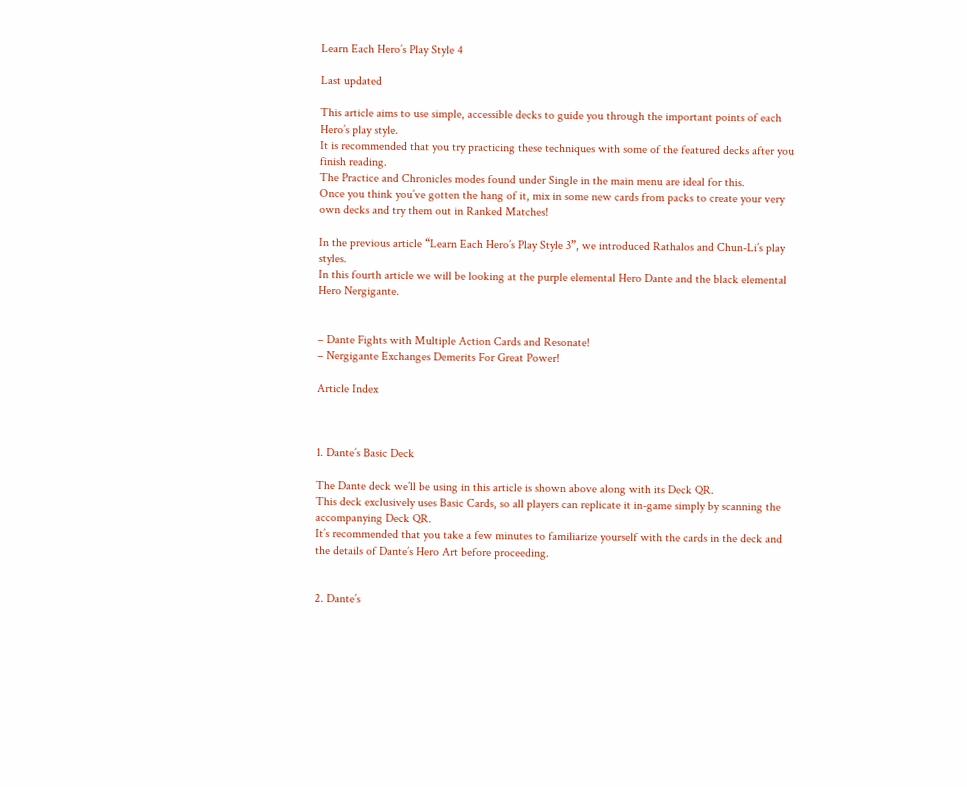Learn Each Hero’s Play Style 4

Last updated

This article aims to use simple, accessible decks to guide you through the important points of each Hero’s play style.
It is recommended that you try practicing these techniques with some of the featured decks after you finish reading.
The Practice and Chronicles modes found under Single in the main menu are ideal for this.
Once you think you’ve gotten the hang of it, mix in some new cards from packs to create your very own decks and try them out in Ranked Matches!

In the previous article “Learn Each Hero’s Play Style 3”, we introduced Rathalos and Chun-Li’s play styles.
In this fourth article we will be looking at the purple elemental Hero Dante and the black elemental Hero Nergigante.


– Dante Fights with Multiple Action Cards and Resonate!
– Nergigante Exchanges Demerits For Great Power!

Article Index



1. Dante’s Basic Deck

The Dante deck we’ll be using in this article is shown above along with its Deck QR.
This deck exclusively uses Basic Cards, so all players can replicate it in-game simply by scanning the accompanying Deck QR.
It’s recommended that you take a few minutes to familiarize yourself with the cards in the deck and the details of Dante’s Hero Art before proceeding.


2. Dante’s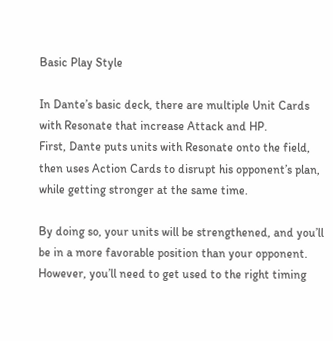Basic Play Style

In Dante’s basic deck, there are multiple Unit Cards with Resonate that increase Attack and HP.
First, Dante puts units with Resonate onto the field, then uses Action Cards to disrupt his opponent’s plan, while getting stronger at the same time.

By doing so, your units will be strengthened, and you’ll be in a more favorable position than your opponent.
However, you’ll need to get used to the right timing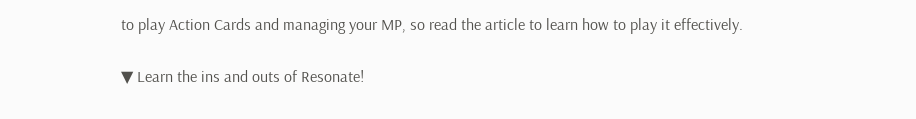to play Action Cards and managing your MP, so read the article to learn how to play it effectively.

▼ Learn the ins and outs of Resonate!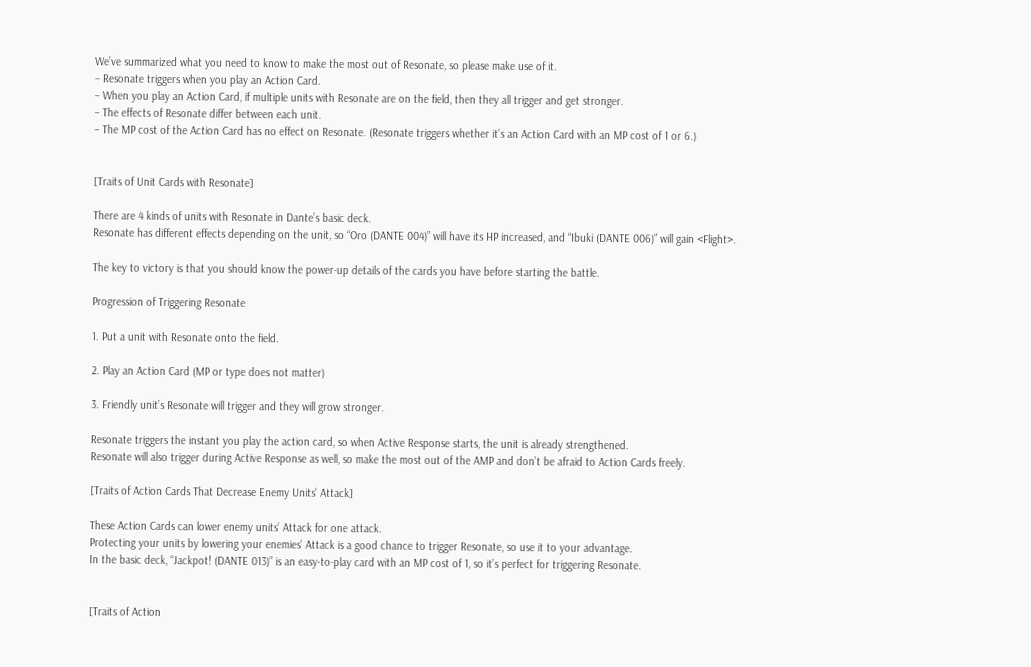We’ve summarized what you need to know to make the most out of Resonate, so please make use of it.
– Resonate triggers when you play an Action Card.
– When you play an Action Card, if multiple units with Resonate are on the field, then they all trigger and get stronger.
– The effects of Resonate differ between each unit.
– The MP cost of the Action Card has no effect on Resonate. (Resonate triggers whether it’s an Action Card with an MP cost of 1 or 6.)


[Traits of Unit Cards with Resonate]

There are 4 kinds of units with Resonate in Dante’s basic deck.
Resonate has different effects depending on the unit, so “Oro (DANTE 004)” will have its HP increased, and “Ibuki (DANTE 006)” will gain <Flight>.

The key to victory is that you should know the power-up details of the cards you have before starting the battle.

Progression of Triggering Resonate

1. Put a unit with Resonate onto the field.

2. Play an Action Card (MP or type does not matter)

3. Friendly unit’s Resonate will trigger and they will grow stronger.

Resonate triggers the instant you play the action card, so when Active Response starts, the unit is already strengthened.
Resonate will also trigger during Active Response as well, so make the most out of the AMP and don’t be afraid to Action Cards freely.

[Traits of Action Cards That Decrease Enemy Units’ Attack]

These Action Cards can lower enemy units’ Attack for one attack.
Protecting your units by lowering your enemies’ Attack is a good chance to trigger Resonate, so use it to your advantage.
In the basic deck, “Jackpot! (DANTE 013)” is an easy-to-play card with an MP cost of 1, so it’s perfect for triggering Resonate.


[Traits of Action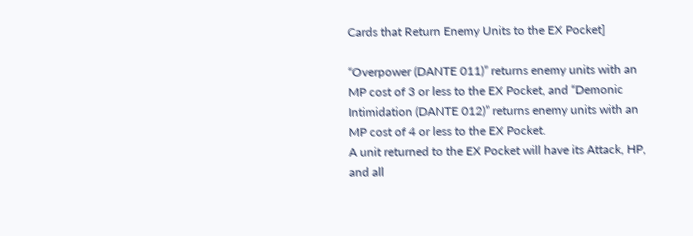Cards that Return Enemy Units to the EX Pocket]

“Overpower (DANTE 011)” returns enemy units with an MP cost of 3 or less to the EX Pocket, and “Demonic Intimidation (DANTE 012)” returns enemy units with an MP cost of 4 or less to the EX Pocket.
A unit returned to the EX Pocket will have its Attack, HP, and all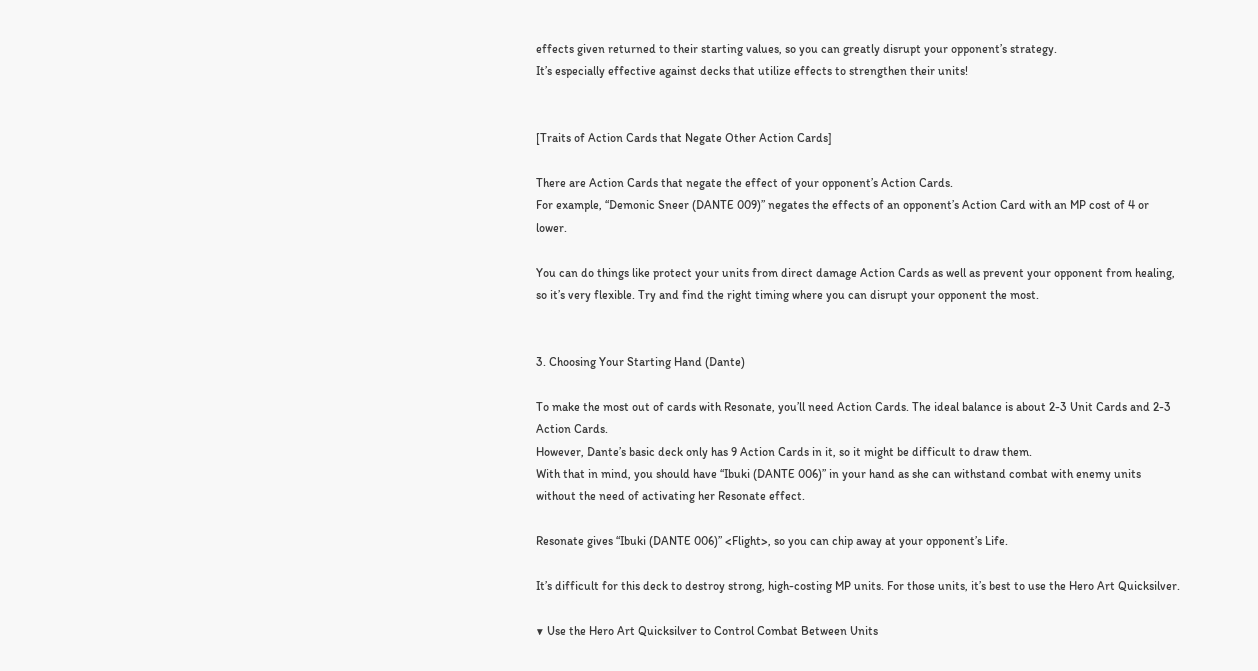effects given returned to their starting values, so you can greatly disrupt your opponent’s strategy.
It’s especially effective against decks that utilize effects to strengthen their units!


[Traits of Action Cards that Negate Other Action Cards]

There are Action Cards that negate the effect of your opponent’s Action Cards.
For example, “Demonic Sneer (DANTE 009)” negates the effects of an opponent’s Action Card with an MP cost of 4 or lower.

You can do things like protect your units from direct damage Action Cards as well as prevent your opponent from healing, so it’s very flexible. Try and find the right timing where you can disrupt your opponent the most.


3. Choosing Your Starting Hand (Dante)

To make the most out of cards with Resonate, you’ll need Action Cards. The ideal balance is about 2-3 Unit Cards and 2-3 Action Cards.
However, Dante’s basic deck only has 9 Action Cards in it, so it might be difficult to draw them.
With that in mind, you should have “Ibuki (DANTE 006)” in your hand as she can withstand combat with enemy units without the need of activating her Resonate effect.

Resonate gives “Ibuki (DANTE 006)” <Flight>, so you can chip away at your opponent’s Life.

It’s difficult for this deck to destroy strong, high-costing MP units. For those units, it’s best to use the Hero Art Quicksilver.

▼ Use the Hero Art Quicksilver to Control Combat Between Units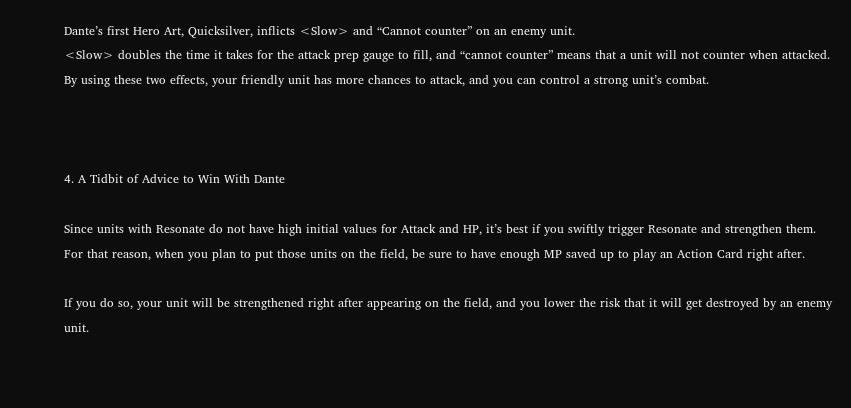Dante’s first Hero Art, Quicksilver, inflicts <Slow> and “Cannot counter” on an enemy unit.
<Slow> doubles the time it takes for the attack prep gauge to fill, and “cannot counter” means that a unit will not counter when attacked.
By using these two effects, your friendly unit has more chances to attack, and you can control a strong unit’s combat.



4. A Tidbit of Advice to Win With Dante

Since units with Resonate do not have high initial values for Attack and HP, it’s best if you swiftly trigger Resonate and strengthen them.
For that reason, when you plan to put those units on the field, be sure to have enough MP saved up to play an Action Card right after.

If you do so, your unit will be strengthened right after appearing on the field, and you lower the risk that it will get destroyed by an enemy unit.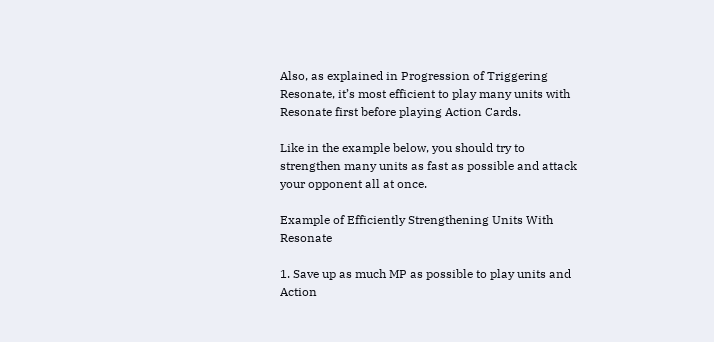Also, as explained in Progression of Triggering Resonate, it’s most efficient to play many units with Resonate first before playing Action Cards.

Like in the example below, you should try to strengthen many units as fast as possible and attack your opponent all at once.

Example of Efficiently Strengthening Units With Resonate

1. Save up as much MP as possible to play units and Action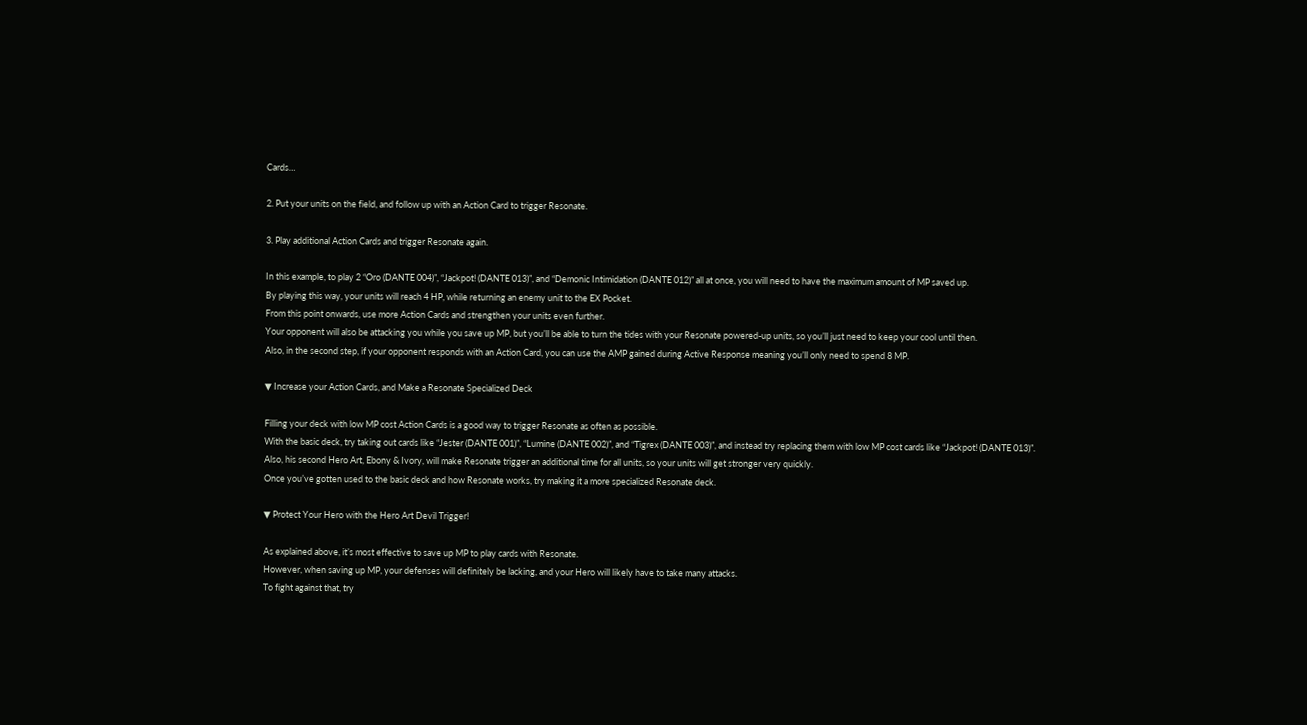Cards…

2. Put your units on the field, and follow up with an Action Card to trigger Resonate.

3. Play additional Action Cards and trigger Resonate again.

In this example, to play 2 “Oro (DANTE 004)”, “Jackpot! (DANTE 013)”, and “Demonic Intimidation (DANTE 012)” all at once, you will need to have the maximum amount of MP saved up.
By playing this way, your units will reach 4 HP, while returning an enemy unit to the EX Pocket.
From this point onwards, use more Action Cards and strengthen your units even further.
Your opponent will also be attacking you while you save up MP, but you’ll be able to turn the tides with your Resonate powered-up units, so you’ll just need to keep your cool until then.
Also, in the second step, if your opponent responds with an Action Card, you can use the AMP gained during Active Response meaning you’ll only need to spend 8 MP.

▼ Increase your Action Cards, and Make a Resonate Specialized Deck

Filling your deck with low MP cost Action Cards is a good way to trigger Resonate as often as possible.
With the basic deck, try taking out cards like “Jester (DANTE 001)”, “Lumine (DANTE 002)”, and “Tigrex (DANTE 003)”, and instead try replacing them with low MP cost cards like “Jackpot! (DANTE 013)”.
Also, his second Hero Art, Ebony & Ivory, will make Resonate trigger an additional time for all units, so your units will get stronger very quickly.
Once you’ve gotten used to the basic deck and how Resonate works, try making it a more specialized Resonate deck.

▼ Protect Your Hero with the Hero Art Devil Trigger!

As explained above, it’s most effective to save up MP to play cards with Resonate.
However, when saving up MP, your defenses will definitely be lacking, and your Hero will likely have to take many attacks.
To fight against that, try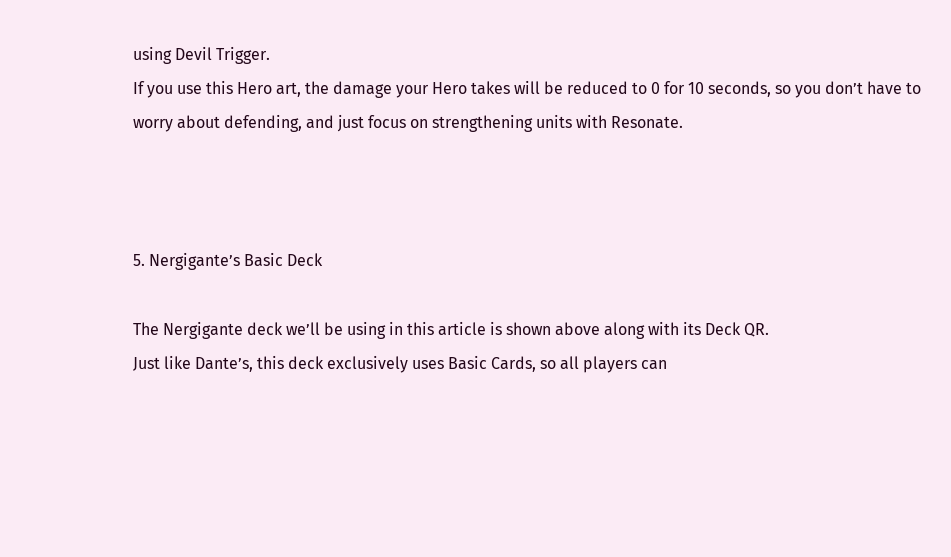using Devil Trigger.
If you use this Hero art, the damage your Hero takes will be reduced to 0 for 10 seconds, so you don’t have to worry about defending, and just focus on strengthening units with Resonate.



5. Nergigante’s Basic Deck

The Nergigante deck we’ll be using in this article is shown above along with its Deck QR.
Just like Dante’s, this deck exclusively uses Basic Cards, so all players can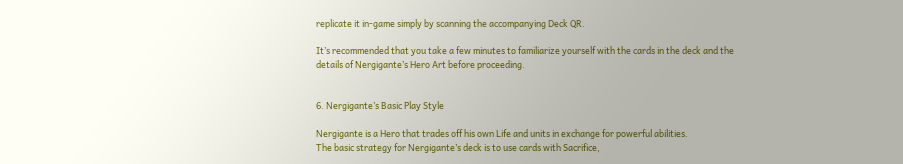replicate it in-game simply by scanning the accompanying Deck QR.

It’s recommended that you take a few minutes to familiarize yourself with the cards in the deck and the details of Nergigante’s Hero Art before proceeding.


6. Nergigante’s Basic Play Style

Nergigante is a Hero that trades off his own Life and units in exchange for powerful abilities.
The basic strategy for Nergigante’s deck is to use cards with Sacrifice,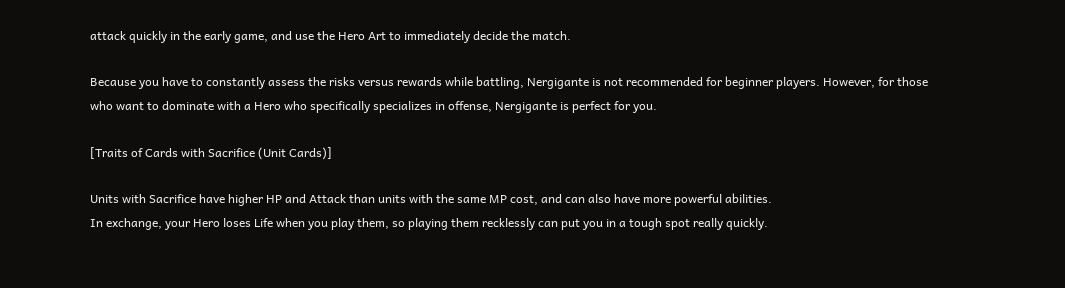attack quickly in the early game, and use the Hero Art to immediately decide the match.

Because you have to constantly assess the risks versus rewards while battling, Nergigante is not recommended for beginner players. However, for those who want to dominate with a Hero who specifically specializes in offense, Nergigante is perfect for you.

[Traits of Cards with Sacrifice (Unit Cards)]

Units with Sacrifice have higher HP and Attack than units with the same MP cost, and can also have more powerful abilities.
In exchange, your Hero loses Life when you play them, so playing them recklessly can put you in a tough spot really quickly.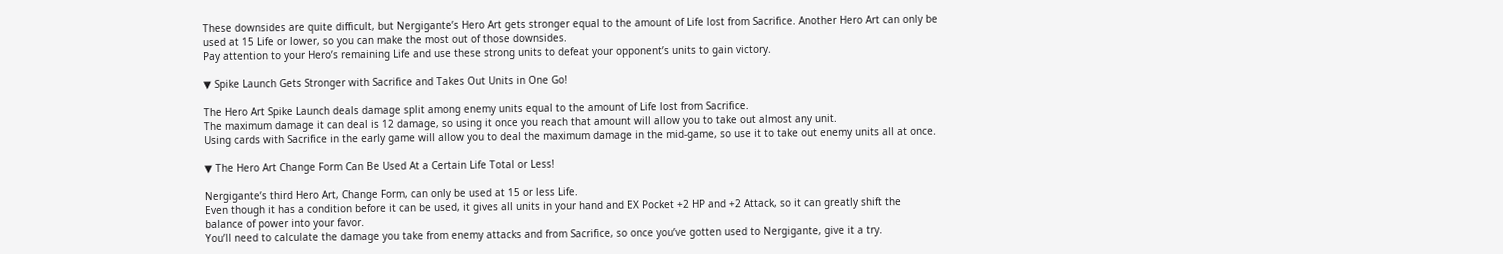These downsides are quite difficult, but Nergigante’s Hero Art gets stronger equal to the amount of Life lost from Sacrifice. Another Hero Art can only be used at 15 Life or lower, so you can make the most out of those downsides.
Pay attention to your Hero’s remaining Life and use these strong units to defeat your opponent’s units to gain victory.

▼ Spike Launch Gets Stronger with Sacrifice and Takes Out Units in One Go!

The Hero Art Spike Launch deals damage split among enemy units equal to the amount of Life lost from Sacrifice.
The maximum damage it can deal is 12 damage, so using it once you reach that amount will allow you to take out almost any unit.
Using cards with Sacrifice in the early game will allow you to deal the maximum damage in the mid-game, so use it to take out enemy units all at once.

▼ The Hero Art Change Form Can Be Used At a Certain Life Total or Less!

Nergigante’s third Hero Art, Change Form, can only be used at 15 or less Life.
Even though it has a condition before it can be used, it gives all units in your hand and EX Pocket +2 HP and +2 Attack, so it can greatly shift the balance of power into your favor.
You’ll need to calculate the damage you take from enemy attacks and from Sacrifice, so once you’ve gotten used to Nergigante, give it a try.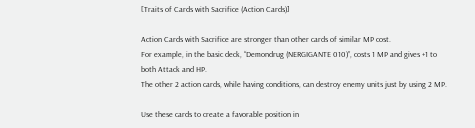[Traits of Cards with Sacrifice (Action Cards)]

Action Cards with Sacrifice are stronger than other cards of similar MP cost.
For example, in the basic deck, “Demondrug (NERGIGANTE 010)”, costs 1 MP and gives +1 to both Attack and HP.
The other 2 action cards, while having conditions, can destroy enemy units just by using 2 MP.

Use these cards to create a favorable position in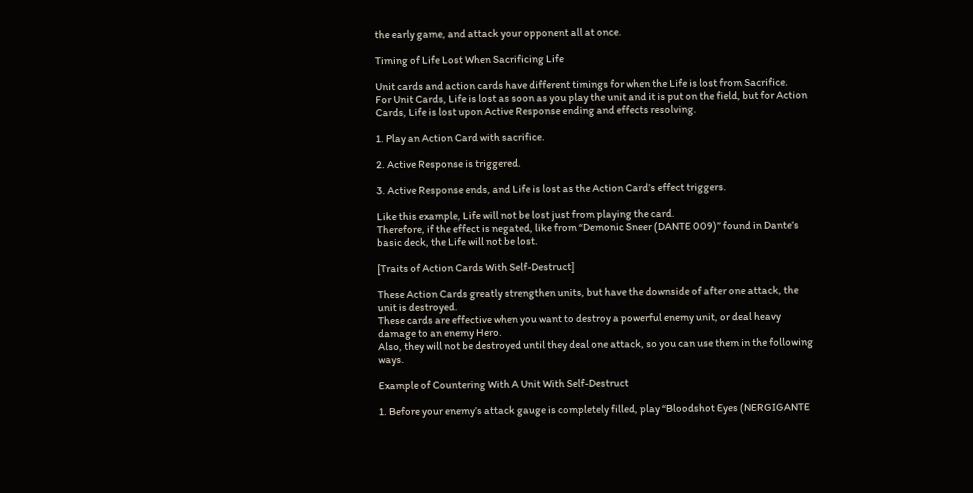the early game, and attack your opponent all at once.

Timing of Life Lost When Sacrificing Life

Unit cards and action cards have different timings for when the Life is lost from Sacrifice.
For Unit Cards, Life is lost as soon as you play the unit and it is put on the field, but for Action Cards, Life is lost upon Active Response ending and effects resolving.

1. Play an Action Card with sacrifice.

2. Active Response is triggered.

3. Active Response ends, and Life is lost as the Action Card’s effect triggers.

Like this example, Life will not be lost just from playing the card.
Therefore, if the effect is negated, like from “Demonic Sneer (DANTE 009)” found in Dante’s basic deck, the Life will not be lost.

[Traits of Action Cards With Self-Destruct]

These Action Cards greatly strengthen units, but have the downside of after one attack, the unit is destroyed.
These cards are effective when you want to destroy a powerful enemy unit, or deal heavy damage to an enemy Hero.
Also, they will not be destroyed until they deal one attack, so you can use them in the following ways.

Example of Countering With A Unit With Self-Destruct

1. Before your enemy’s attack gauge is completely filled, play “Bloodshot Eyes (NERGIGANTE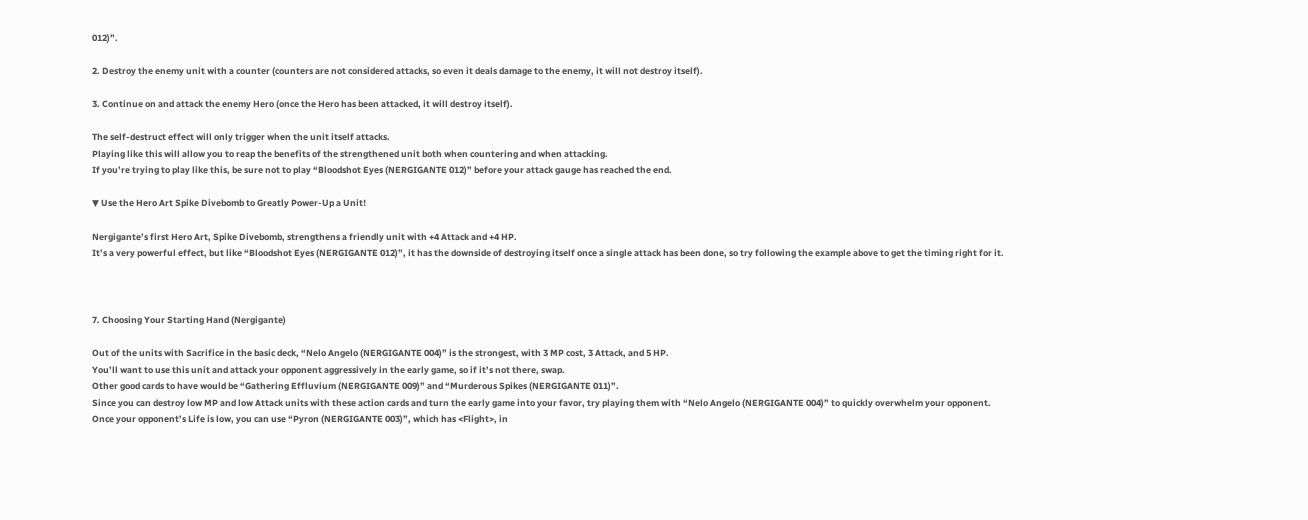012)”.

2. Destroy the enemy unit with a counter (counters are not considered attacks, so even it deals damage to the enemy, it will not destroy itself).

3. Continue on and attack the enemy Hero (once the Hero has been attacked, it will destroy itself).

The self-destruct effect will only trigger when the unit itself attacks.
Playing like this will allow you to reap the benefits of the strengthened unit both when countering and when attacking.
If you’re trying to play like this, be sure not to play “Bloodshot Eyes (NERGIGANTE 012)” before your attack gauge has reached the end.

▼ Use the Hero Art Spike Divebomb to Greatly Power-Up a Unit!

Nergigante’s first Hero Art, Spike Divebomb, strengthens a friendly unit with +4 Attack and +4 HP.
It’s a very powerful effect, but like “Bloodshot Eyes (NERGIGANTE 012)”, it has the downside of destroying itself once a single attack has been done, so try following the example above to get the timing right for it.



7. Choosing Your Starting Hand (Nergigante)

Out of the units with Sacrifice in the basic deck, “Nelo Angelo (NERGIGANTE 004)” is the strongest, with 3 MP cost, 3 Attack, and 5 HP.
You’ll want to use this unit and attack your opponent aggressively in the early game, so if it’s not there, swap.
Other good cards to have would be “Gathering Effluvium (NERGIGANTE 009)” and “Murderous Spikes (NERGIGANTE 011)”.
Since you can destroy low MP and low Attack units with these action cards and turn the early game into your favor, try playing them with “Nelo Angelo (NERGIGANTE 004)” to quickly overwhelm your opponent.
Once your opponent’s Life is low, you can use “Pyron (NERGIGANTE 003)”, which has <Flight>, in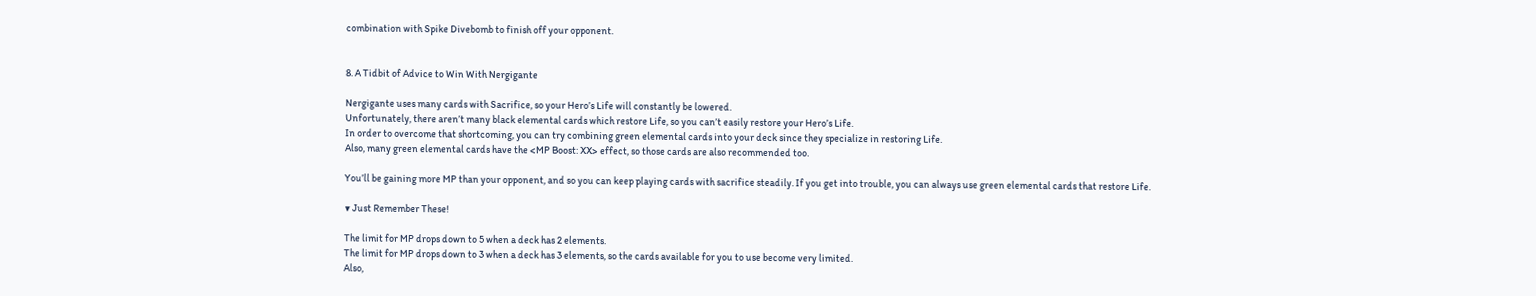combination with Spike Divebomb to finish off your opponent.


8. A Tidbit of Advice to Win With Nergigante

Nergigante uses many cards with Sacrifice, so your Hero’s Life will constantly be lowered.
Unfortunately, there aren’t many black elemental cards which restore Life, so you can’t easily restore your Hero’s Life.
In order to overcome that shortcoming, you can try combining green elemental cards into your deck since they specialize in restoring Life.
Also, many green elemental cards have the <MP Boost: XX> effect, so those cards are also recommended too.

You’ll be gaining more MP than your opponent, and so you can keep playing cards with sacrifice steadily. If you get into trouble, you can always use green elemental cards that restore Life.

▼ Just Remember These!

The limit for MP drops down to 5 when a deck has 2 elements.
The limit for MP drops down to 3 when a deck has 3 elements, so the cards available for you to use become very limited.
Also,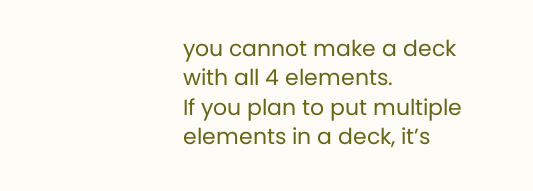you cannot make a deck with all 4 elements.
If you plan to put multiple elements in a deck, it’s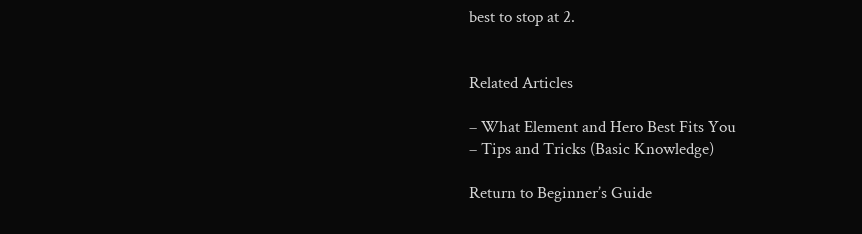best to stop at 2.


Related Articles

– What Element and Hero Best Fits You
– Tips and Tricks (Basic Knowledge)

Return to Beginner’s Guide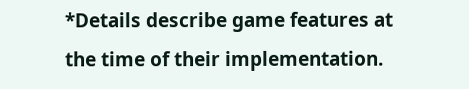*Details describe game features at the time of their implementation.